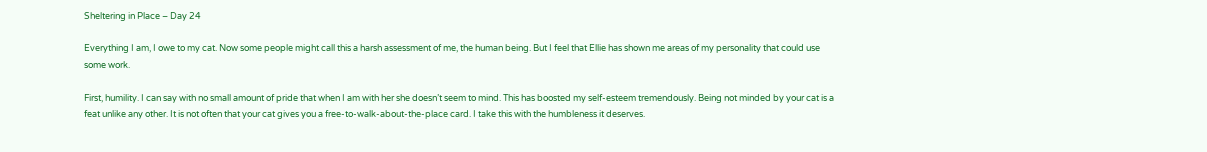Sheltering in Place – Day 24

Everything I am, I owe to my cat. Now some people might call this a harsh assessment of me, the human being. But I feel that Ellie has shown me areas of my personality that could use some work.

First, humility. I can say with no small amount of pride that when I am with her she doesn’t seem to mind. This has boosted my self-esteem tremendously. Being not minded by your cat is a feat unlike any other. It is not often that your cat gives you a free-to-walk-about-the-place card. I take this with the humbleness it deserves.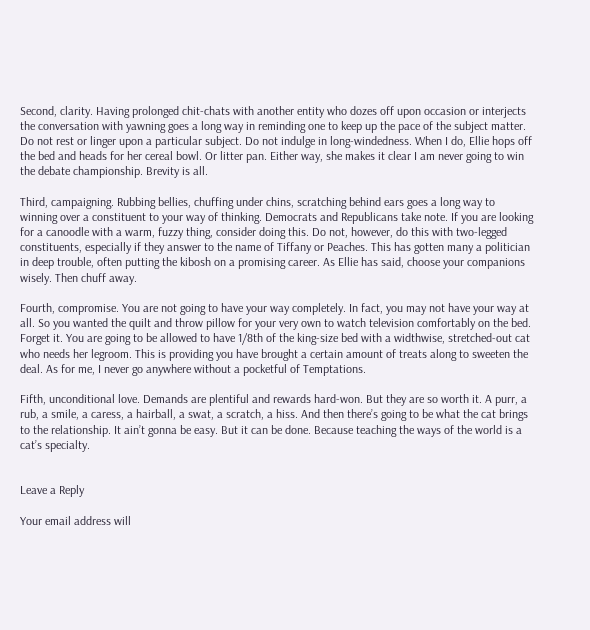Second, clarity. Having prolonged chit-chats with another entity who dozes off upon occasion or interjects the conversation with yawning goes a long way in reminding one to keep up the pace of the subject matter. Do not rest or linger upon a particular subject. Do not indulge in long-windedness. When I do, Ellie hops off the bed and heads for her cereal bowl. Or litter pan. Either way, she makes it clear I am never going to win the debate championship. Brevity is all.

Third, campaigning. Rubbing bellies, chuffing under chins, scratching behind ears goes a long way to winning over a constituent to your way of thinking. Democrats and Republicans take note. If you are looking for a canoodle with a warm, fuzzy thing, consider doing this. Do not, however, do this with two-legged constituents, especially if they answer to the name of Tiffany or Peaches. This has gotten many a politician in deep trouble, often putting the kibosh on a promising career. As Ellie has said, choose your companions wisely. Then chuff away.

Fourth, compromise. You are not going to have your way completely. In fact, you may not have your way at all. So you wanted the quilt and throw pillow for your very own to watch television comfortably on the bed. Forget it. You are going to be allowed to have 1/8th of the king-size bed with a widthwise, stretched-out cat who needs her legroom. This is providing you have brought a certain amount of treats along to sweeten the deal. As for me, I never go anywhere without a pocketful of Temptations.

Fifth, unconditional love. Demands are plentiful and rewards hard-won. But they are so worth it. A purr, a rub, a smile, a caress, a hairball, a swat, a scratch, a hiss. And then there’s going to be what the cat brings to the relationship. It ain’t gonna be easy. But it can be done. Because teaching the ways of the world is a cat’s specialty.


Leave a Reply

Your email address will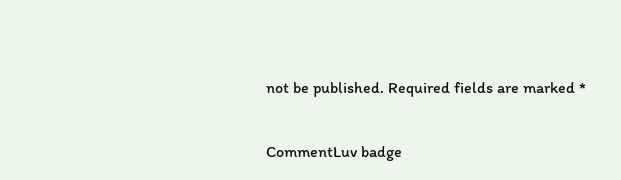not be published. Required fields are marked *

CommentLuv badge